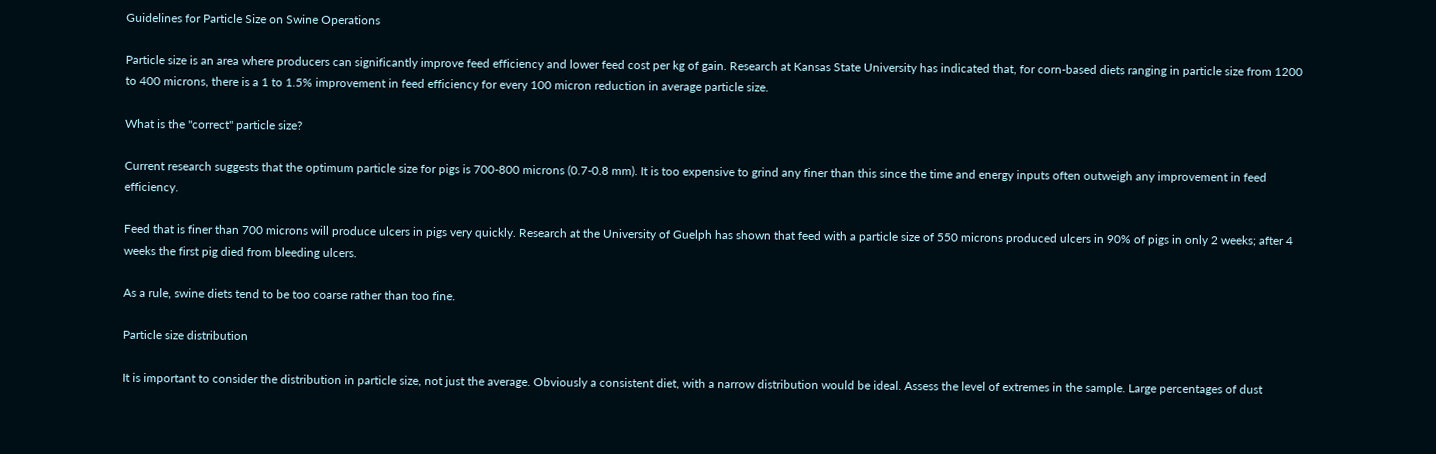Guidelines for Particle Size on Swine Operations

Particle size is an area where producers can significantly improve feed efficiency and lower feed cost per kg of gain. Research at Kansas State University has indicated that, for corn-based diets ranging in particle size from 1200 to 400 microns, there is a 1 to 1.5% improvement in feed efficiency for every 100 micron reduction in average particle size.

What is the "correct" particle size?

Current research suggests that the optimum particle size for pigs is 700-800 microns (0.7-0.8 mm). It is too expensive to grind any finer than this since the time and energy inputs often outweigh any improvement in feed efficiency.

Feed that is finer than 700 microns will produce ulcers in pigs very quickly. Research at the University of Guelph has shown that feed with a particle size of 550 microns produced ulcers in 90% of pigs in only 2 weeks; after 4 weeks the first pig died from bleeding ulcers.

As a rule, swine diets tend to be too coarse rather than too fine.

Particle size distribution

It is important to consider the distribution in particle size, not just the average. Obviously a consistent diet, with a narrow distribution would be ideal. Assess the level of extremes in the sample. Large percentages of dust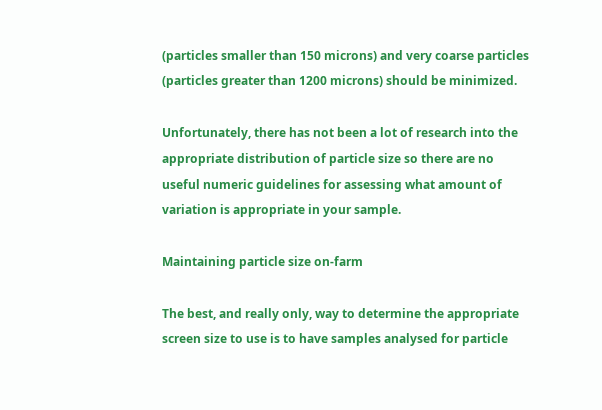(particles smaller than 150 microns) and very coarse particles (particles greater than 1200 microns) should be minimized.

Unfortunately, there has not been a lot of research into the appropriate distribution of particle size so there are no useful numeric guidelines for assessing what amount of variation is appropriate in your sample.

Maintaining particle size on-farm

The best, and really only, way to determine the appropriate screen size to use is to have samples analysed for particle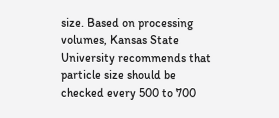size. Based on processing volumes, Kansas State University recommends that particle size should be checked every 500 to 700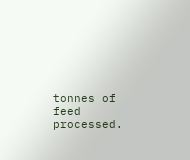tonnes of feed processed.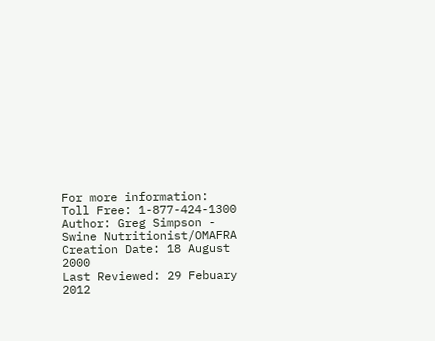For more information:
Toll Free: 1-877-424-1300
Author: Greg Simpson - Swine Nutritionist/OMAFRA
Creation Date: 18 August 2000
Last Reviewed: 29 Febuary 2012